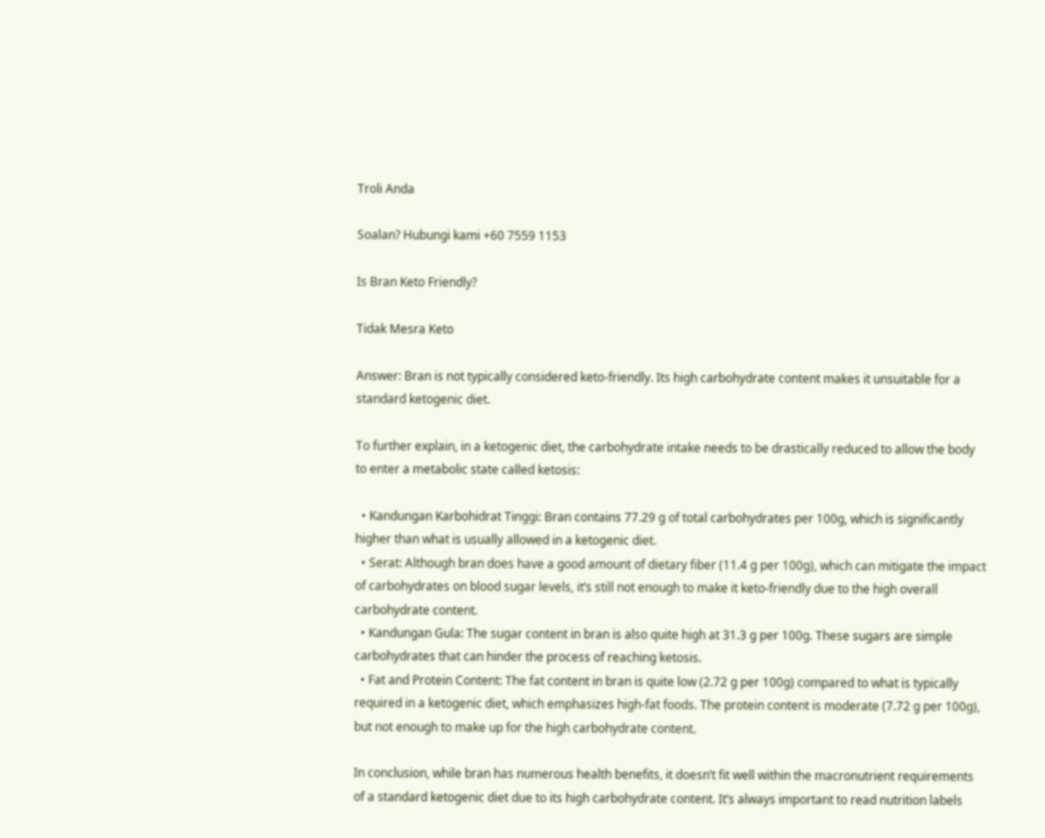Troli Anda

Soalan? Hubungi kami +60 7559 1153

Is Bran Keto Friendly?

Tidak Mesra Keto

Answer: Bran is not typically considered keto-friendly. Its high carbohydrate content makes it unsuitable for a standard ketogenic diet.

To further explain, in a ketogenic diet, the carbohydrate intake needs to be drastically reduced to allow the body to enter a metabolic state called ketosis:

  • Kandungan Karbohidrat Tinggi: Bran contains 77.29 g of total carbohydrates per 100g, which is significantly higher than what is usually allowed in a ketogenic diet.
  • Serat: Although bran does have a good amount of dietary fiber (11.4 g per 100g), which can mitigate the impact of carbohydrates on blood sugar levels, it’s still not enough to make it keto-friendly due to the high overall carbohydrate content.
  • Kandungan Gula: The sugar content in bran is also quite high at 31.3 g per 100g. These sugars are simple carbohydrates that can hinder the process of reaching ketosis.
  • Fat and Protein Content: The fat content in bran is quite low (2.72 g per 100g) compared to what is typically required in a ketogenic diet, which emphasizes high-fat foods. The protein content is moderate (7.72 g per 100g), but not enough to make up for the high carbohydrate content.

In conclusion, while bran has numerous health benefits, it doesn’t fit well within the macronutrient requirements of a standard ketogenic diet due to its high carbohydrate content. It’s always important to read nutrition labels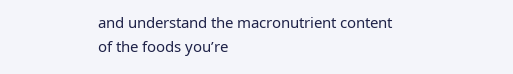and understand the macronutrient content of the foods you’re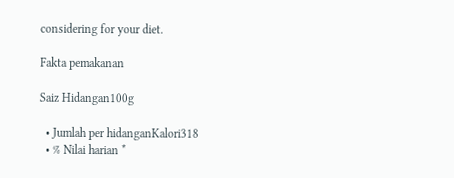considering for your diet.

Fakta pemakanan

Saiz Hidangan100g

  • Jumlah per hidanganKalori318
  • % Nilai harian *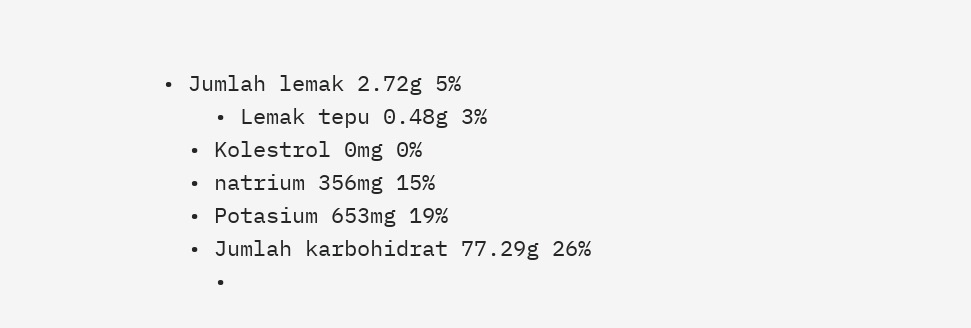• Jumlah lemak 2.72g 5%
    • Lemak tepu 0.48g 3%
  • Kolestrol 0mg 0%
  • natrium 356mg 15%
  • Potasium 653mg 19%
  • Jumlah karbohidrat 77.29g 26%
    •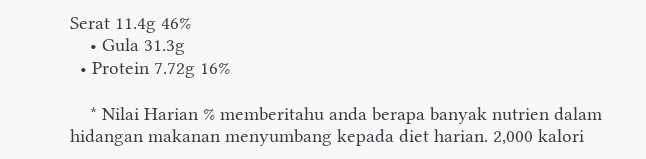Serat 11.4g 46%
    • Gula 31.3g
  • Protein 7.72g 16%

    * Nilai Harian % memberitahu anda berapa banyak nutrien dalam hidangan makanan menyumbang kepada diet harian. 2,000 kalori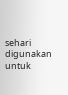sehari digunakan untuk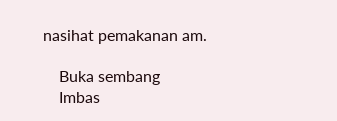nasihat pemakanan am.

    Buka sembang
    Imbas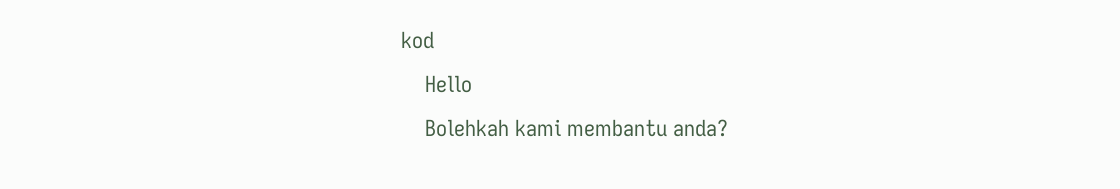kod
    Hello
    Bolehkah kami membantu anda?